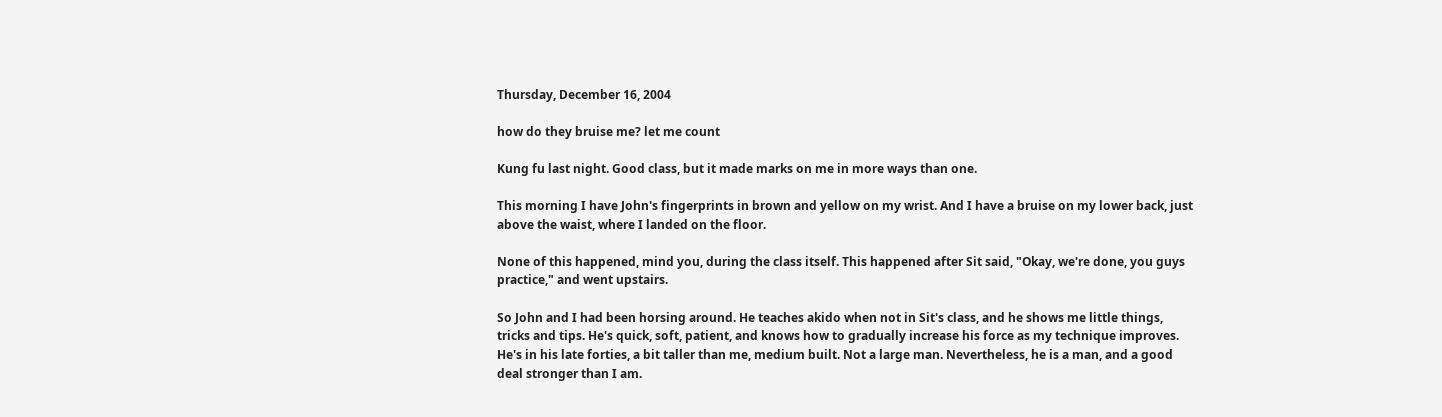Thursday, December 16, 2004

how do they bruise me? let me count

Kung fu last night. Good class, but it made marks on me in more ways than one.

This morning I have John's fingerprints in brown and yellow on my wrist. And I have a bruise on my lower back, just above the waist, where I landed on the floor.

None of this happened, mind you, during the class itself. This happened after Sit said, "Okay, we're done, you guys practice," and went upstairs.

So John and I had been horsing around. He teaches akido when not in Sit's class, and he shows me little things, tricks and tips. He's quick, soft, patient, and knows how to gradually increase his force as my technique improves. He's in his late forties, a bit taller than me, medium built. Not a large man. Nevertheless, he is a man, and a good deal stronger than I am.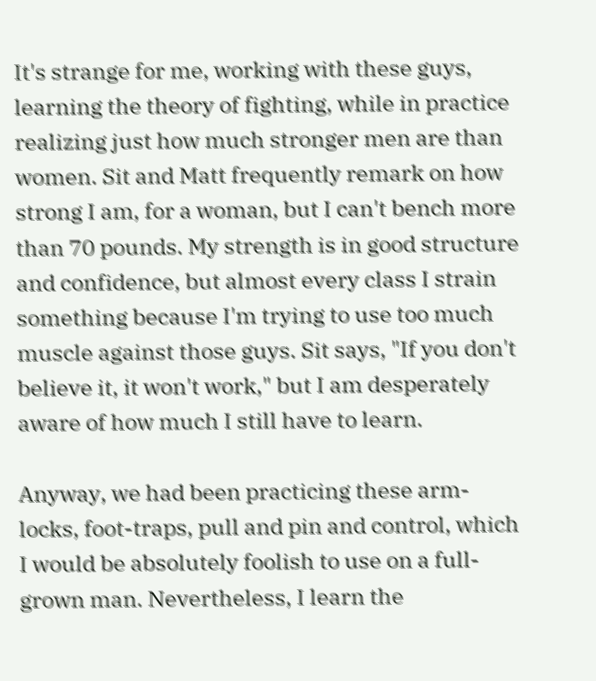It's strange for me, working with these guys, learning the theory of fighting, while in practice realizing just how much stronger men are than women. Sit and Matt frequently remark on how strong I am, for a woman, but I can't bench more than 70 pounds. My strength is in good structure and confidence, but almost every class I strain something because I'm trying to use too much muscle against those guys. Sit says, "If you don't believe it, it won't work," but I am desperately aware of how much I still have to learn.

Anyway, we had been practicing these arm-locks, foot-traps, pull and pin and control, which I would be absolutely foolish to use on a full-grown man. Nevertheless, I learn the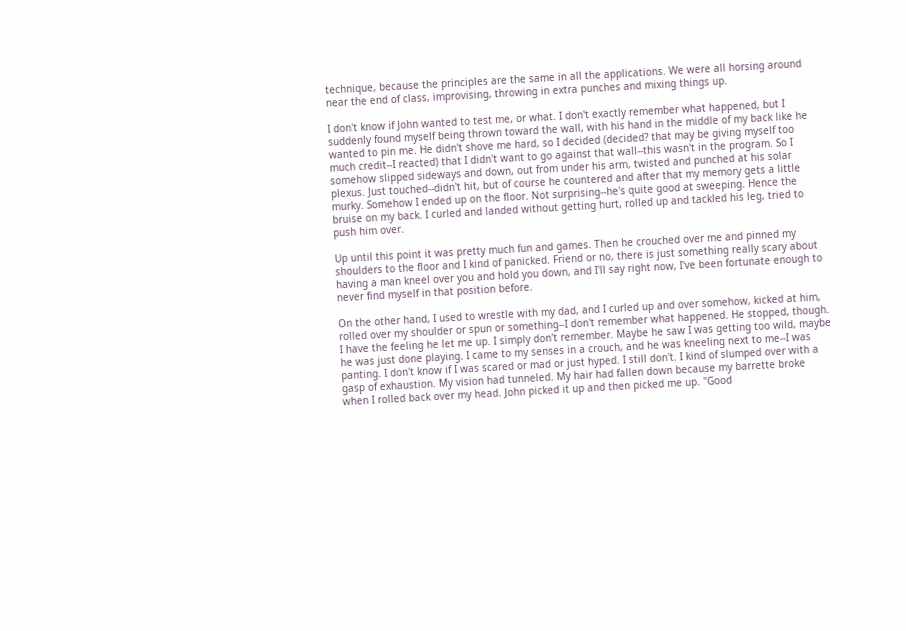technique, because the principles are the same in all the applications. We were all horsing around near the end of class, improvising, throwing in extra punches and mixing things up.

I don't know if John wanted to test me, or what. I don't exactly remember what happened, but I suddenly found myself being thrown toward the wall, with his hand in the middle of my back like he wanted to pin me. He didn't shove me hard, so I decided (decided? that may be giving myself too much credit--I reacted) that I didn't want to go against that wall--this wasn't in the program. So I somehow slipped sideways and down, out from under his arm, twisted and punched at his solar plexus. Just touched--didn't hit, but of course he countered and after that my memory gets a little murky. Somehow I ended up on the floor. Not surprising--he's quite good at sweeping. Hence the bruise on my back. I curled and landed without getting hurt, rolled up and tackled his leg, tried to push him over.

Up until this point it was pretty much fun and games. Then he crouched over me and pinned my shoulders to the floor and I kind of panicked. Friend or no, there is just something really scary about having a man kneel over you and hold you down, and I'll say right now, I've been fortunate enough to never find myself in that position before.

On the other hand, I used to wrestle with my dad, and I curled up and over somehow, kicked at him, rolled over my shoulder or spun or something--I don't remember what happened. He stopped, though. I have the feeling he let me up. I simply don't remember. Maybe he saw I was getting too wild, maybe he was just done playing. I came to my senses in a crouch, and he was kneeling next to me--I was panting. I don't know if I was scared or mad or just hyped. I still don't. I kind of slumped over with a gasp of exhaustion. My vision had tunneled. My hair had fallen down because my barrette broke when I rolled back over my head. John picked it up and then picked me up. "Good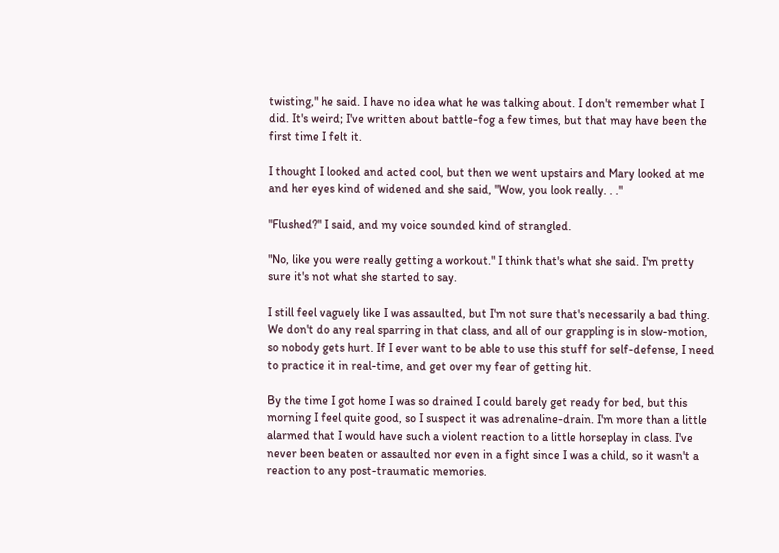twisting," he said. I have no idea what he was talking about. I don't remember what I did. It's weird; I've written about battle-fog a few times, but that may have been the first time I felt it.

I thought I looked and acted cool, but then we went upstairs and Mary looked at me and her eyes kind of widened and she said, "Wow, you look really. . ."

"Flushed?" I said, and my voice sounded kind of strangled.

"No, like you were really getting a workout." I think that's what she said. I'm pretty sure it's not what she started to say.

I still feel vaguely like I was assaulted, but I'm not sure that's necessarily a bad thing. We don't do any real sparring in that class, and all of our grappling is in slow-motion, so nobody gets hurt. If I ever want to be able to use this stuff for self-defense, I need to practice it in real-time, and get over my fear of getting hit.

By the time I got home I was so drained I could barely get ready for bed, but this morning I feel quite good, so I suspect it was adrenaline-drain. I'm more than a little alarmed that I would have such a violent reaction to a little horseplay in class. I've never been beaten or assaulted nor even in a fight since I was a child, so it wasn't a reaction to any post-traumatic memories.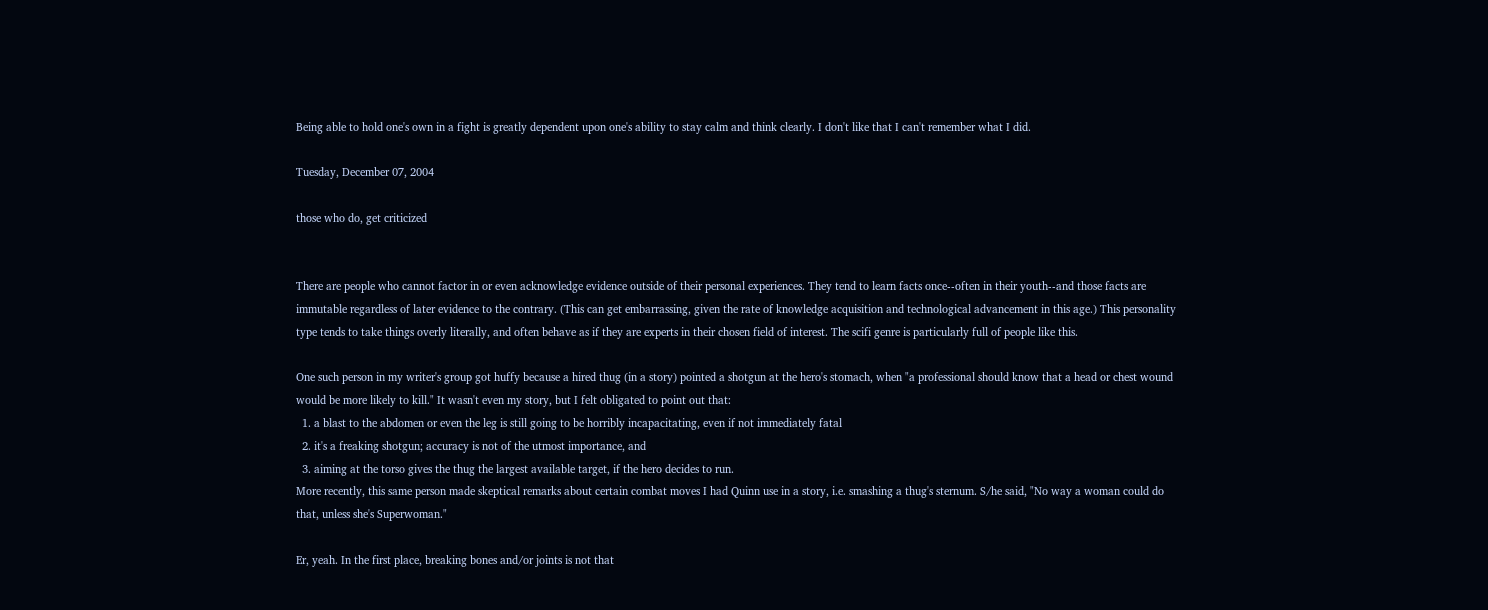Being able to hold one's own in a fight is greatly dependent upon one's ability to stay calm and think clearly. I don't like that I can't remember what I did.

Tuesday, December 07, 2004

those who do, get criticized


There are people who cannot factor in or even acknowledge evidence outside of their personal experiences. They tend to learn facts once--often in their youth--and those facts are immutable regardless of later evidence to the contrary. (This can get embarrassing, given the rate of knowledge acquisition and technological advancement in this age.) This personality type tends to take things overly literally, and often behave as if they are experts in their chosen field of interest. The scifi genre is particularly full of people like this.

One such person in my writer's group got huffy because a hired thug (in a story) pointed a shotgun at the hero's stomach, when "a professional should know that a head or chest wound would be more likely to kill." It wasn't even my story, but I felt obligated to point out that:
  1. a blast to the abdomen or even the leg is still going to be horribly incapacitating, even if not immediately fatal
  2. it's a freaking shotgun; accuracy is not of the utmost importance, and
  3. aiming at the torso gives the thug the largest available target, if the hero decides to run.
More recently, this same person made skeptical remarks about certain combat moves I had Quinn use in a story, i.e. smashing a thug's sternum. S/he said, "No way a woman could do that, unless she's Superwoman."

Er, yeah. In the first place, breaking bones and/or joints is not that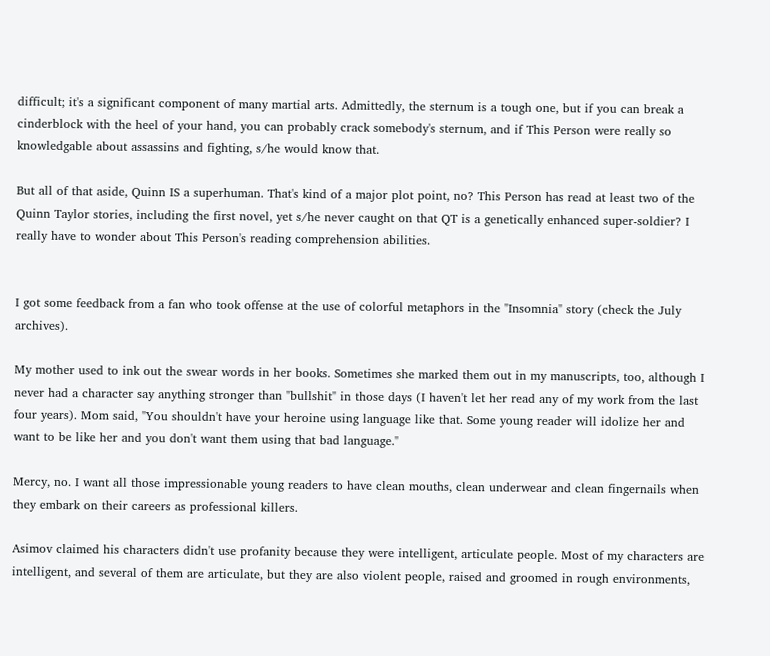difficult; it's a significant component of many martial arts. Admittedly, the sternum is a tough one, but if you can break a cinderblock with the heel of your hand, you can probably crack somebody's sternum, and if This Person were really so knowledgable about assassins and fighting, s/he would know that.

But all of that aside, Quinn IS a superhuman. That's kind of a major plot point, no? This Person has read at least two of the Quinn Taylor stories, including the first novel, yet s/he never caught on that QT is a genetically enhanced super-soldier? I really have to wonder about This Person's reading comprehension abilities.


I got some feedback from a fan who took offense at the use of colorful metaphors in the "Insomnia" story (check the July archives).

My mother used to ink out the swear words in her books. Sometimes she marked them out in my manuscripts, too, although I never had a character say anything stronger than "bullshit" in those days (I haven't let her read any of my work from the last four years). Mom said, "You shouldn't have your heroine using language like that. Some young reader will idolize her and want to be like her and you don't want them using that bad language."

Mercy, no. I want all those impressionable young readers to have clean mouths, clean underwear and clean fingernails when they embark on their careers as professional killers.

Asimov claimed his characters didn't use profanity because they were intelligent, articulate people. Most of my characters are intelligent, and several of them are articulate, but they are also violent people, raised and groomed in rough environments,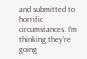and submitted to horrific circumstances. I'm thinking they're going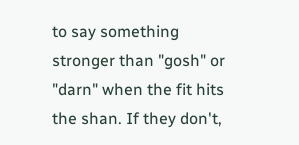to say something stronger than "gosh" or "darn" when the fit hits the shan. If they don't,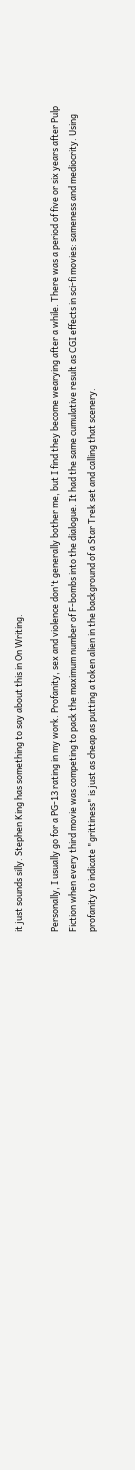it just sounds silly. Stephen King has something to say about this in On Writing.

Personally, I usually go for a PG-13 rating in my work. Profanity, sex and violence don't generally bother me, but I find they become wearying after a while. There was a period of five or six years after Pulp Fiction when every third movie was competing to pack the maximum number of F-bombs into the dialogue. It had the same cumulative result as CGI effects in sci-fi movies: sameness and mediocrity. Using profanity to indicate "grittiness" is just as cheap as putting a token alien in the background of a Star Trek set and calling that scenery.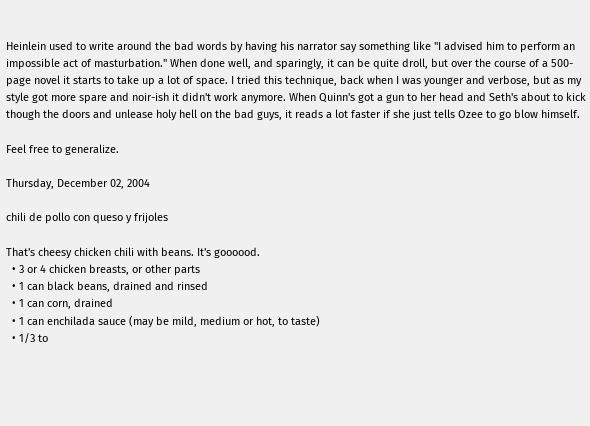Heinlein used to write around the bad words by having his narrator say something like "I advised him to perform an impossible act of masturbation." When done well, and sparingly, it can be quite droll, but over the course of a 500-page novel it starts to take up a lot of space. I tried this technique, back when I was younger and verbose, but as my style got more spare and noir-ish it didn't work anymore. When Quinn's got a gun to her head and Seth's about to kick though the doors and unlease holy hell on the bad guys, it reads a lot faster if she just tells Ozee to go blow himself.

Feel free to generalize.

Thursday, December 02, 2004

chili de pollo con queso y frijoles

That's cheesy chicken chili with beans. It's goooood.
  • 3 or 4 chicken breasts, or other parts
  • 1 can black beans, drained and rinsed
  • 1 can corn, drained
  • 1 can enchilada sauce (may be mild, medium or hot, to taste)
  • 1/3 to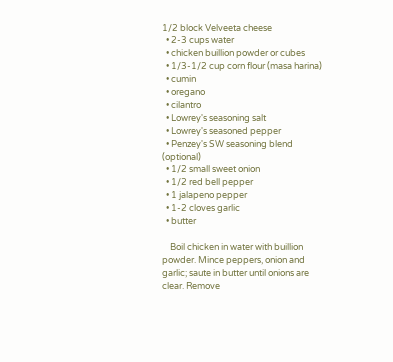1/2 block Velveeta cheese
  • 2-3 cups water
  • chicken buillion powder or cubes
  • 1/3-1/2 cup corn flour (masa harina)
  • cumin
  • oregano
  • cilantro
  • Lowrey's seasoning salt
  • Lowrey's seasoned pepper
  • Penzey's SW seasoning blend (optional)
  • 1/2 small sweet onion
  • 1/2 red bell pepper
  • 1 jalapeno pepper
  • 1-2 cloves garlic
  • butter

    Boil chicken in water with buillion powder. Mince peppers, onion and garlic; saute in butter until onions are clear. Remove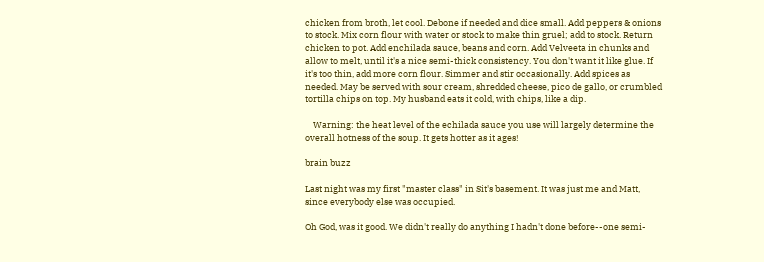chicken from broth, let cool. Debone if needed and dice small. Add peppers & onions to stock. Mix corn flour with water or stock to make thin gruel; add to stock. Return chicken to pot. Add enchilada sauce, beans and corn. Add Velveeta in chunks and allow to melt, until it's a nice semi-thick consistency. You don't want it like glue. If it's too thin, add more corn flour. Simmer and stir occasionally. Add spices as needed. May be served with sour cream, shredded cheese, pico de gallo, or crumbled tortilla chips on top. My husband eats it cold, with chips, like a dip.

    Warning: the heat level of the echilada sauce you use will largely determine the overall hotness of the soup. It gets hotter as it ages!

brain buzz

Last night was my first "master class" in Sit's basement. It was just me and Matt, since everybody else was occupied.

Oh God, was it good. We didn't really do anything I hadn't done before--one semi-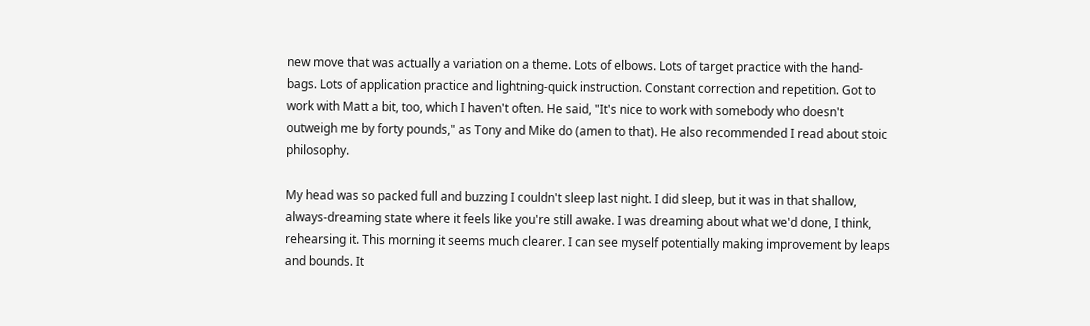new move that was actually a variation on a theme. Lots of elbows. Lots of target practice with the hand-bags. Lots of application practice and lightning-quick instruction. Constant correction and repetition. Got to work with Matt a bit, too, which I haven't often. He said, "It's nice to work with somebody who doesn't outweigh me by forty pounds," as Tony and Mike do (amen to that). He also recommended I read about stoic philosophy.

My head was so packed full and buzzing I couldn't sleep last night. I did sleep, but it was in that shallow, always-dreaming state where it feels like you're still awake. I was dreaming about what we'd done, I think, rehearsing it. This morning it seems much clearer. I can see myself potentially making improvement by leaps and bounds. It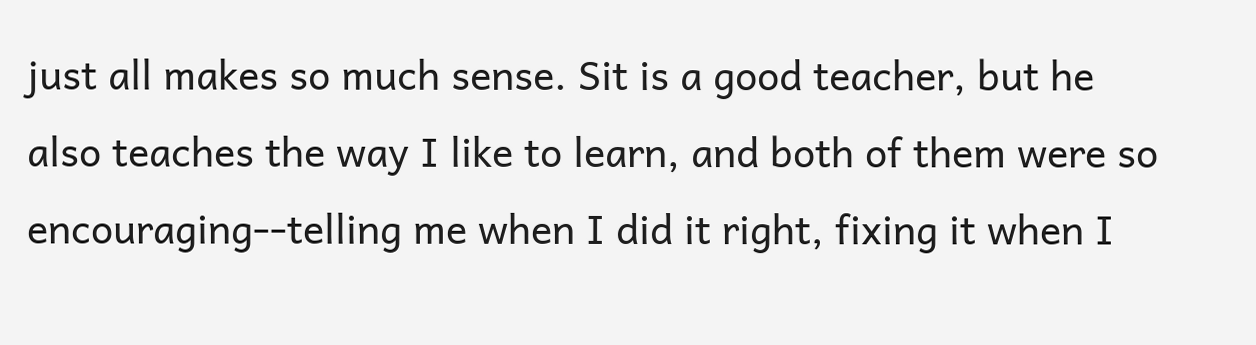just all makes so much sense. Sit is a good teacher, but he also teaches the way I like to learn, and both of them were so encouraging--telling me when I did it right, fixing it when I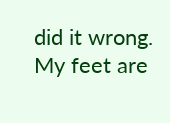did it wrong. My feet are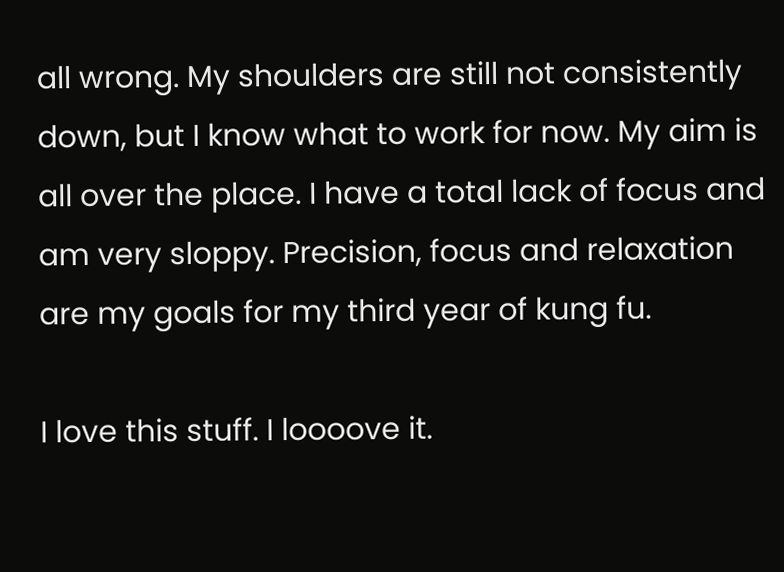all wrong. My shoulders are still not consistently down, but I know what to work for now. My aim is all over the place. I have a total lack of focus and am very sloppy. Precision, focus and relaxation are my goals for my third year of kung fu.

I love this stuff. I loooove it.